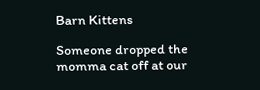Barn Kittens

Someone dropped the momma cat off at our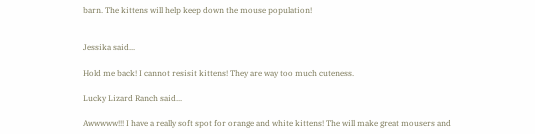barn. The kittens will help keep down the mouse population!


Jessika said...

Hold me back! I cannot resisit kittens! They are way too much cuteness.

Lucky Lizard Ranch said...

Awwwww!!! I have a really soft spot for orange and white kittens! The will make great mousers and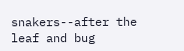snakers--after the leaf and bug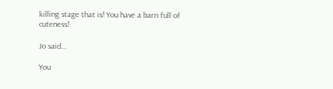killing stage that is! You have a barn full of cuteness!

Jo said...

You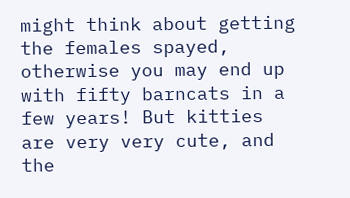might think about getting the females spayed, otherwise you may end up with fifty barncats in a few years! But kitties are very very cute, and the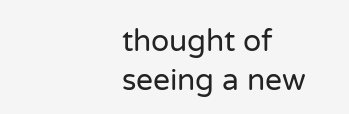thought of seeing a new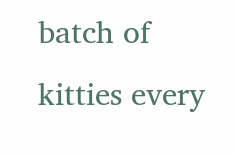batch of kitties every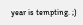year is tempting. ;)